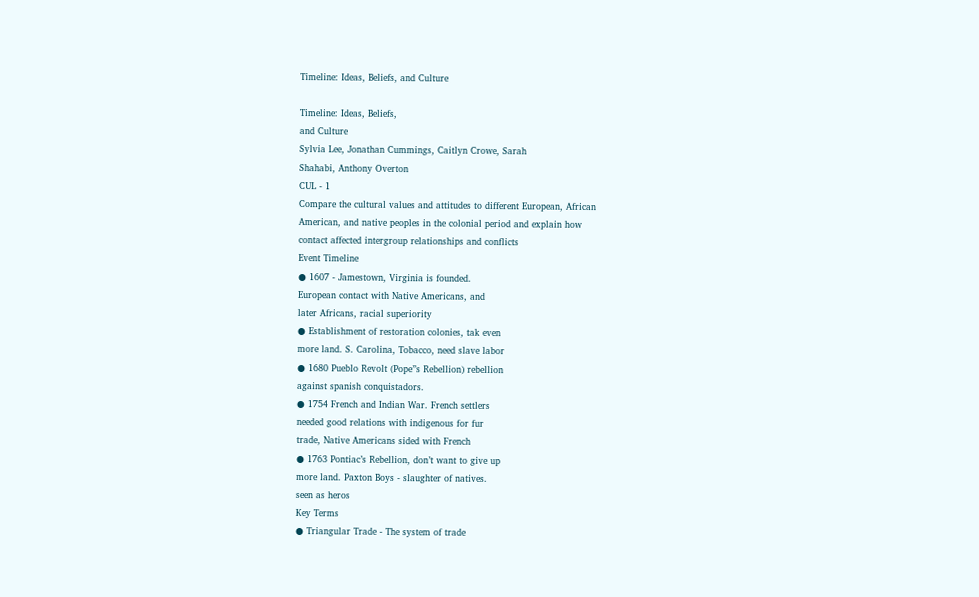Timeline: Ideas, Beliefs, and Culture

Timeline: Ideas, Beliefs,
and Culture
Sylvia Lee, Jonathan Cummings, Caitlyn Crowe, Sarah
Shahabi, Anthony Overton
CUL - 1
Compare the cultural values and attitudes to different European, African
American, and native peoples in the colonial period and explain how
contact affected intergroup relationships and conflicts
Event Timeline
● 1607 - Jamestown, Virginia is founded.
European contact with Native Americans, and
later Africans, racial superiority
● Establishment of restoration colonies, tak even
more land. S. Carolina, Tobacco, need slave labor
● 1680 Pueblo Revolt (Pope”s Rebellion) rebellion
against spanish conquistadors.
● 1754 French and Indian War. French settlers
needed good relations with indigenous for fur
trade, Native Americans sided with French
● 1763 Pontiac’s Rebellion, don’t want to give up
more land. Paxton Boys - slaughter of natives.
seen as heros
Key Terms
● Triangular Trade - The system of trade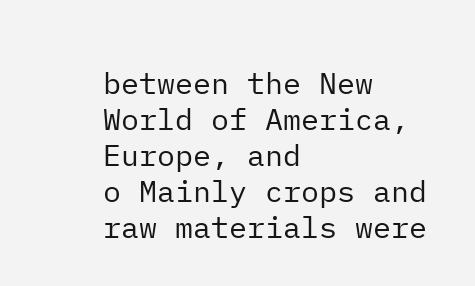between the New World of America, Europe, and
o Mainly crops and raw materials were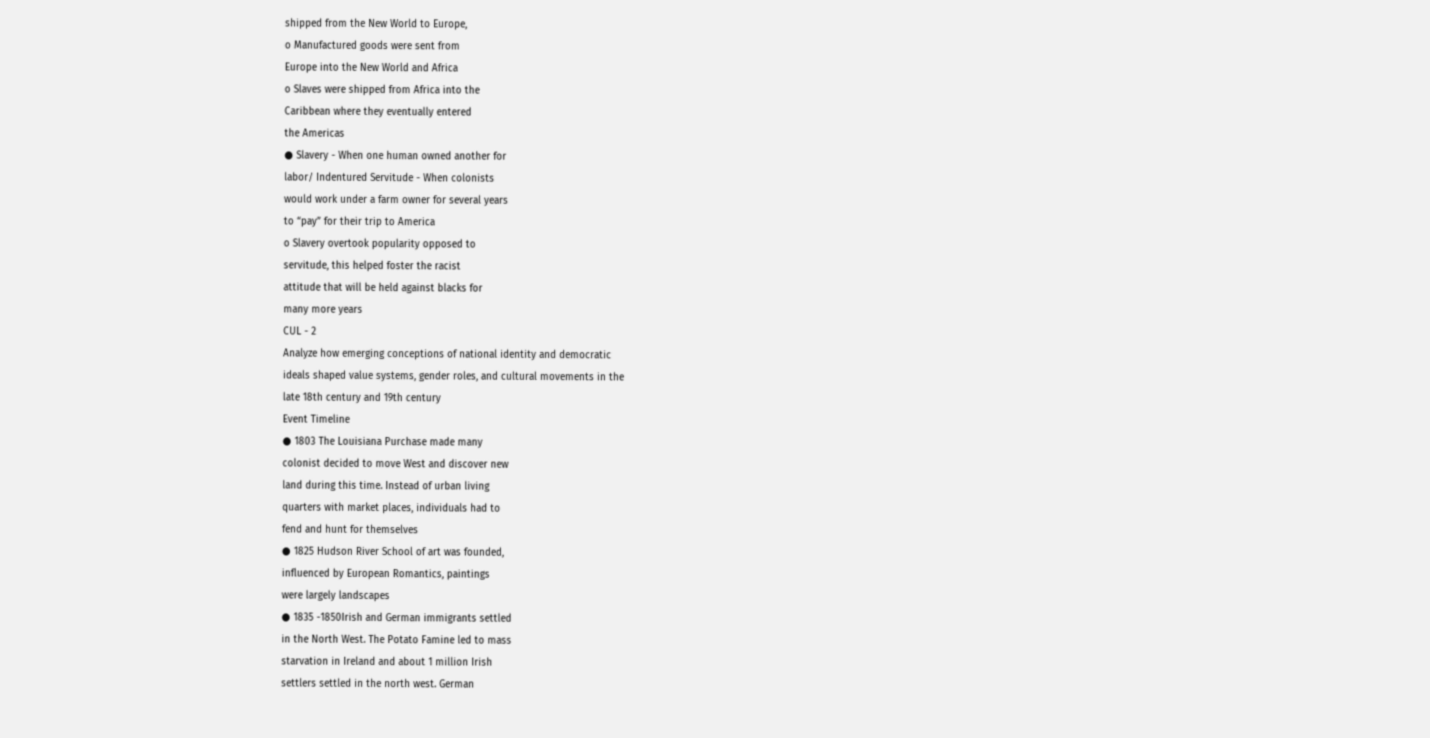shipped from the New World to Europe,
o Manufactured goods were sent from
Europe into the New World and Africa
o Slaves were shipped from Africa into the
Caribbean where they eventually entered
the Americas
● Slavery - When one human owned another for
labor/ Indentured Servitude - When colonists
would work under a farm owner for several years
to “pay” for their trip to America
o Slavery overtook popularity opposed to
servitude, this helped foster the racist
attitude that will be held against blacks for
many more years
CUL - 2
Analyze how emerging conceptions of national identity and democratic
ideals shaped value systems, gender roles, and cultural movements in the
late 18th century and 19th century
Event Timeline
● 1803 The Louisiana Purchase made many
colonist decided to move West and discover new
land during this time. Instead of urban living
quarters with market places, individuals had to
fend and hunt for themselves
● 1825 Hudson River School of art was founded,
influenced by European Romantics, paintings
were largely landscapes
● 1835 -1850Irish and German immigrants settled
in the North West. The Potato Famine led to mass
starvation in Ireland and about 1 million Irish
settlers settled in the north west. German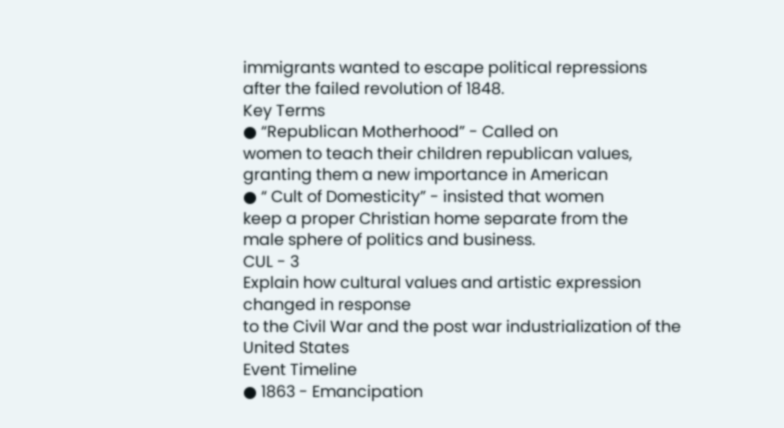immigrants wanted to escape political repressions
after the failed revolution of 1848.
Key Terms
● “Republican Motherhood” - Called on
women to teach their children republican values,
granting them a new importance in American
● “ Cult of Domesticity” - insisted that women
keep a proper Christian home separate from the
male sphere of politics and business.
CUL - 3
Explain how cultural values and artistic expression changed in response
to the Civil War and the post war industrialization of the United States
Event Timeline
● 1863 - Emancipation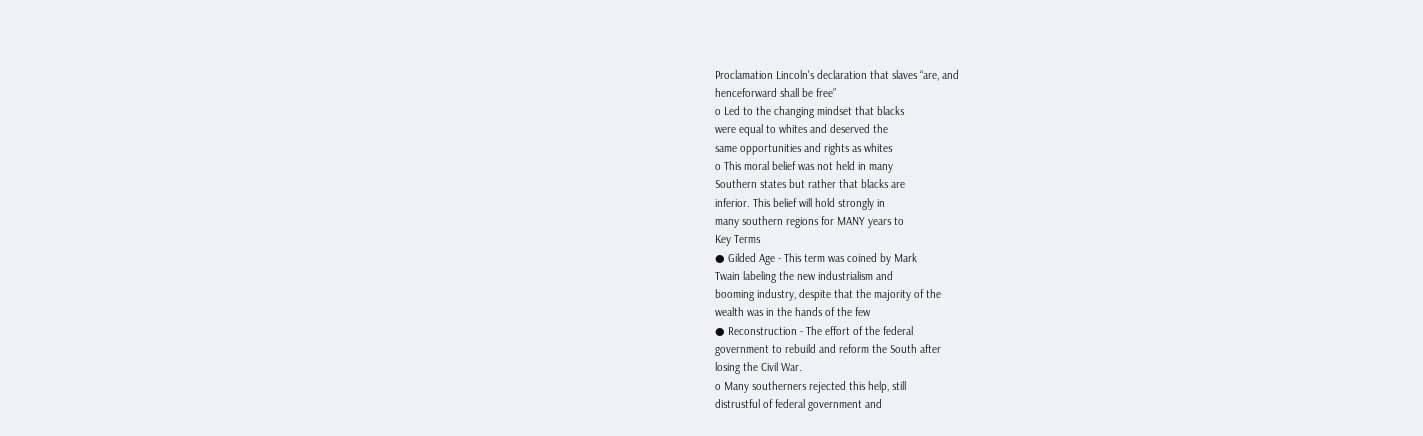Proclamation Lincoln's declaration that slaves “are, and
henceforward shall be free”
o Led to the changing mindset that blacks
were equal to whites and deserved the
same opportunities and rights as whites
o This moral belief was not held in many
Southern states but rather that blacks are
inferior. This belief will hold strongly in
many southern regions for MANY years to
Key Terms
● Gilded Age - This term was coined by Mark
Twain labeling the new industrialism and
booming industry, despite that the majority of the
wealth was in the hands of the few
● Reconstruction - The effort of the federal
government to rebuild and reform the South after
losing the Civil War.
o Many southerners rejected this help, still
distrustful of federal government and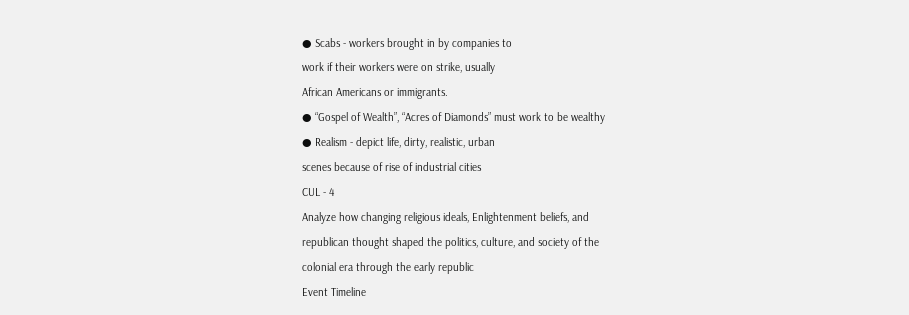● Scabs - workers brought in by companies to
work if their workers were on strike, usually
African Americans or immigrants.
● “Gospel of Wealth”, “Acres of Diamonds” must work to be wealthy
● Realism - depict life, dirty, realistic, urban
scenes because of rise of industrial cities
CUL - 4
Analyze how changing religious ideals, Enlightenment beliefs, and
republican thought shaped the politics, culture, and society of the
colonial era through the early republic
Event Timeline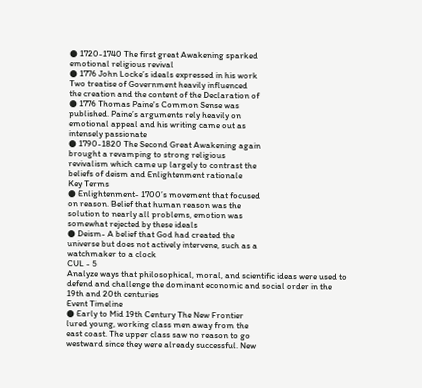● 1720-1740 The first great Awakening sparked
emotional religious revival
● 1776 John Locke’s ideals expressed in his work
Two treatise of Government heavily influenced
the creation and the content of the Declaration of
● 1776 Thomas Paine's Common Sense was
published. Paine’s arguments rely heavily on
emotional appeal and his writing came out as
intensely passionate
● 1790-1820 The Second Great Awakening again
brought a revamping to strong religious
revivalism which came up largely to contrast the
beliefs of deism and Enlightenment rationale
Key Terms
● Enlightenment- 1700’s movement that focused
on reason. Belief that human reason was the
solution to nearly all problems, emotion was
somewhat rejected by these ideals
● Deism- A belief that God had created the
universe but does not actively intervene, such as a
watchmaker to a clock
CUL - 5
Analyze ways that philosophical, moral, and scientific ideas were used to
defend and challenge the dominant economic and social order in the
19th and 20th centuries
Event Timeline
● Early to Mid 19th Century The New Frontier
lured young, working class men away from the
east coast. The upper class saw no reason to go
westward since they were already successful. New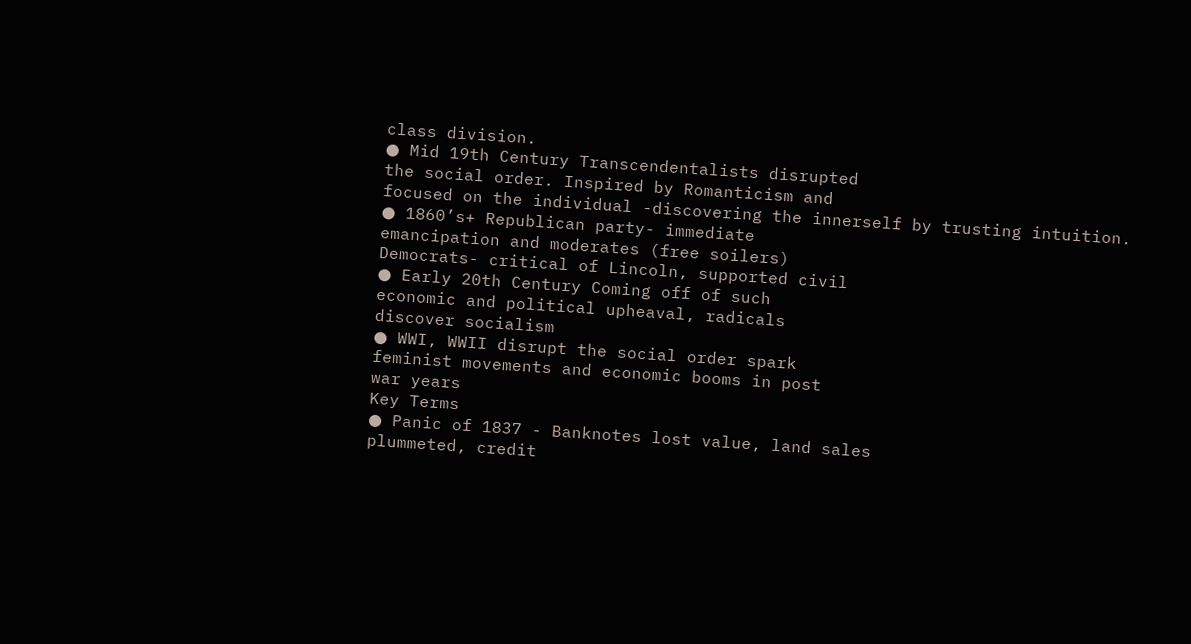class division.
● Mid 19th Century Transcendentalists disrupted
the social order. Inspired by Romanticism and
focused on the individual -discovering the innerself by trusting intuition.
● 1860’s+ Republican party- immediate
emancipation and moderates (free soilers)
Democrats- critical of Lincoln, supported civil
● Early 20th Century Coming off of such
economic and political upheaval, radicals
discover socialism
● WWI, WWII disrupt the social order spark
feminist movements and economic booms in post
war years
Key Terms
● Panic of 1837 - Banknotes lost value, land sales
plummeted, credit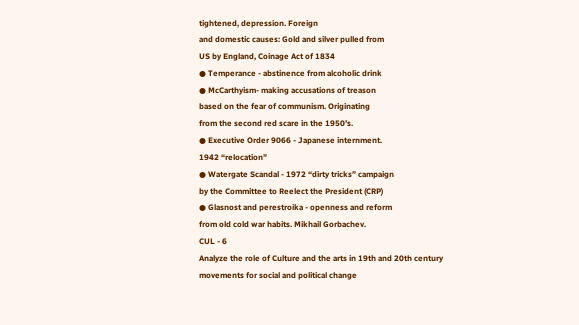tightened, depression. Foreign
and domestic causes: Gold and silver pulled from
US by England, Coinage Act of 1834
● Temperance - abstinence from alcoholic drink
● McCarthyism- making accusations of treason
based on the fear of communism. Originating
from the second red scare in the 1950’s.
● Executive Order 9066 - Japanese internment.
1942 “relocation”
● Watergate Scandal - 1972 “dirty tricks” campaign
by the Committee to Reelect the President (CRP)
● Glasnost and perestroika - openness and reform
from old cold war habits. Mikhail Gorbachev.
CUL - 6
Analyze the role of Culture and the arts in 19th and 20th century
movements for social and political change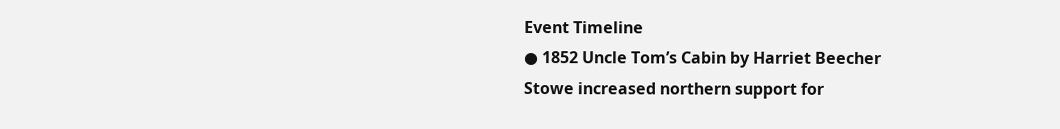Event Timeline
● 1852 Uncle Tom’s Cabin by Harriet Beecher
Stowe increased northern support for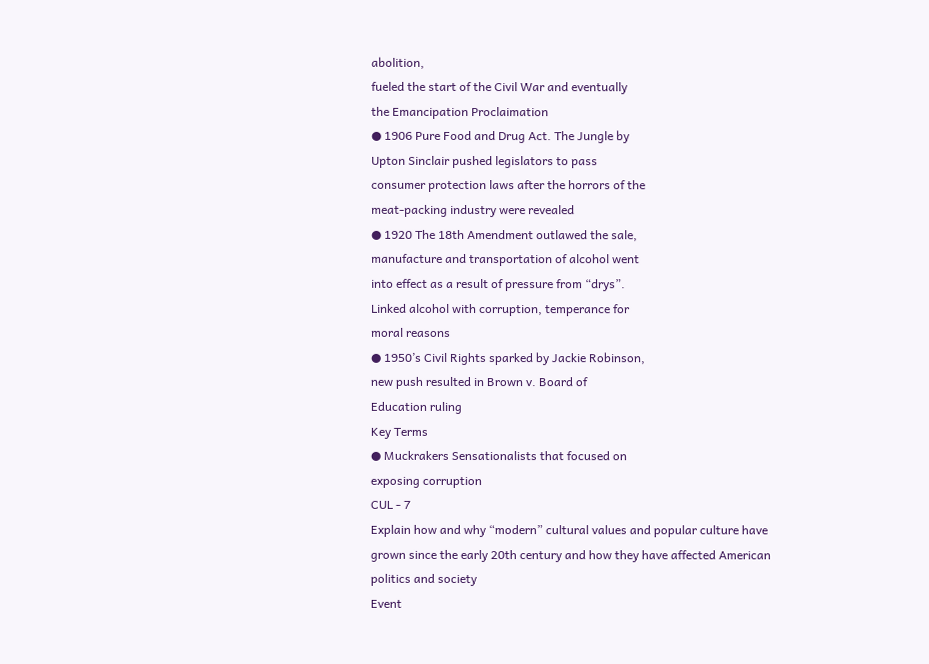abolition,
fueled the start of the Civil War and eventually
the Emancipation Proclaimation
● 1906 Pure Food and Drug Act. The Jungle by
Upton Sinclair pushed legislators to pass
consumer protection laws after the horrors of the
meat-packing industry were revealed
● 1920 The 18th Amendment outlawed the sale,
manufacture and transportation of alcohol went
into effect as a result of pressure from “drys”.
Linked alcohol with corruption, temperance for
moral reasons
● 1950’s Civil Rights sparked by Jackie Robinson,
new push resulted in Brown v. Board of
Education ruling
Key Terms
● Muckrakers Sensationalists that focused on
exposing corruption
CUL - 7
Explain how and why “modern” cultural values and popular culture have
grown since the early 20th century and how they have affected American
politics and society
Event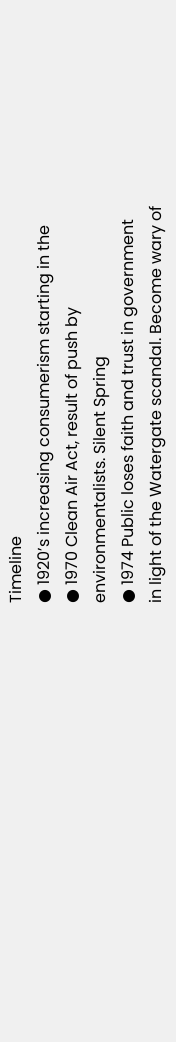Timeline
● 1920’s increasing consumerism starting in the
● 1970 Clean Air Act, result of push by
environmentalists. Silent Spring
● 1974 Public loses faith and trust in government
in light of the Watergate scandal. Become wary of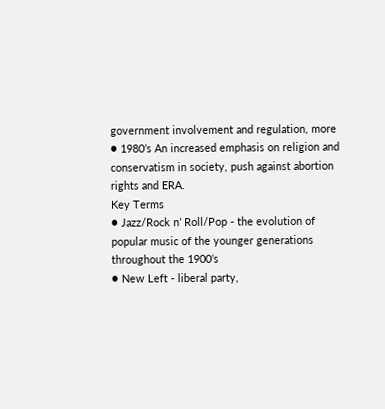government involvement and regulation, more
● 1980’s An increased emphasis on religion and
conservatism in society, push against abortion
rights and ERA.
Key Terms
● Jazz/Rock n’ Roll/Pop - the evolution of
popular music of the younger generations
throughout the 1900’s
● New Left - liberal party,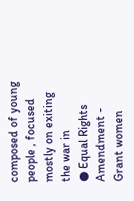composed of young
people , focused mostly on exiting the war in
● Equal Rights Amendment - Grant women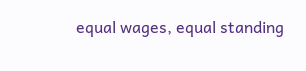equal wages, equal standing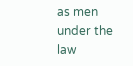as men under the law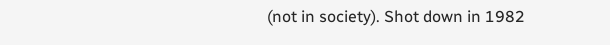(not in society). Shot down in 1982